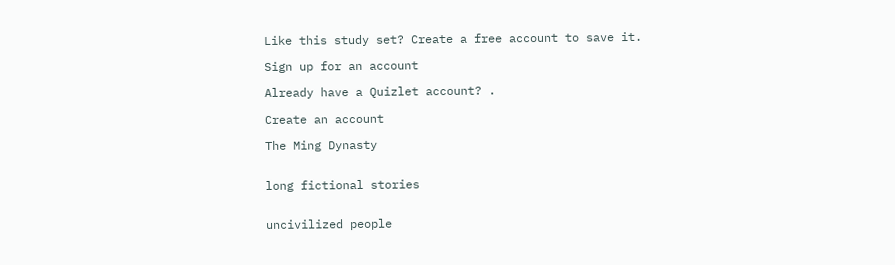Like this study set? Create a free account to save it.

Sign up for an account

Already have a Quizlet account? .

Create an account

The Ming Dynasty


long fictional stories


uncivilized people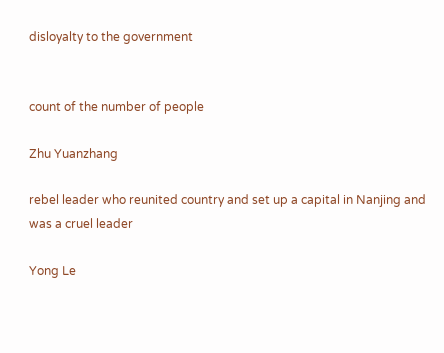disloyalty to the government


count of the number of people

Zhu Yuanzhang

rebel leader who reunited country and set up a capital in Nanjing and was a cruel leader

Yong Le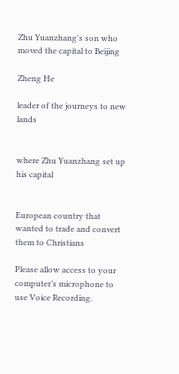Zhu Yuanzhang's son who moved the capital to Beijing

Zheng He

leader of the journeys to new lands


where Zhu Yuanzhang set up his capital


European country that wanted to trade and convert them to Christians

Please allow access to your computer’s microphone to use Voice Recording.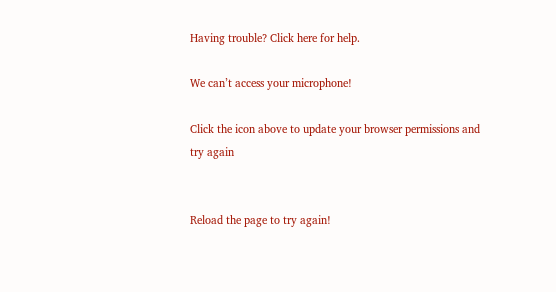Having trouble? Click here for help.

We can’t access your microphone!

Click the icon above to update your browser permissions and try again


Reload the page to try again!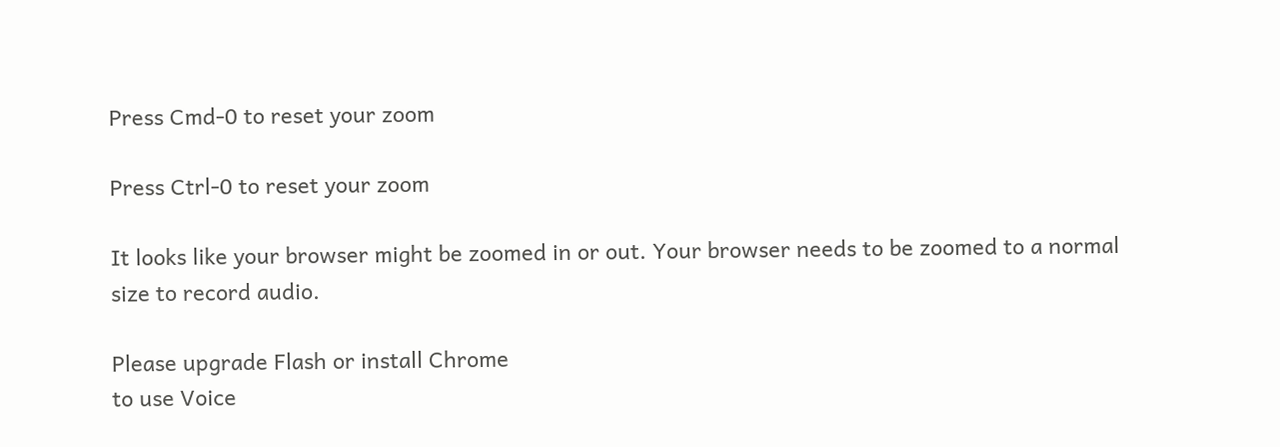Press Cmd-0 to reset your zoom

Press Ctrl-0 to reset your zoom

It looks like your browser might be zoomed in or out. Your browser needs to be zoomed to a normal size to record audio.

Please upgrade Flash or install Chrome
to use Voice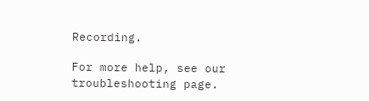Recording.

For more help, see our troubleshooting page.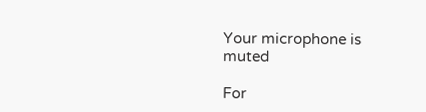Your microphone is muted

For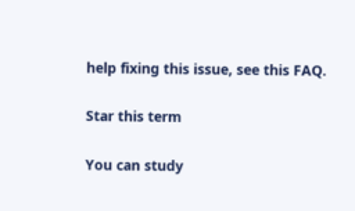help fixing this issue, see this FAQ.

Star this term

You can study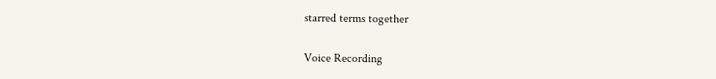starred terms together

Voice Recording